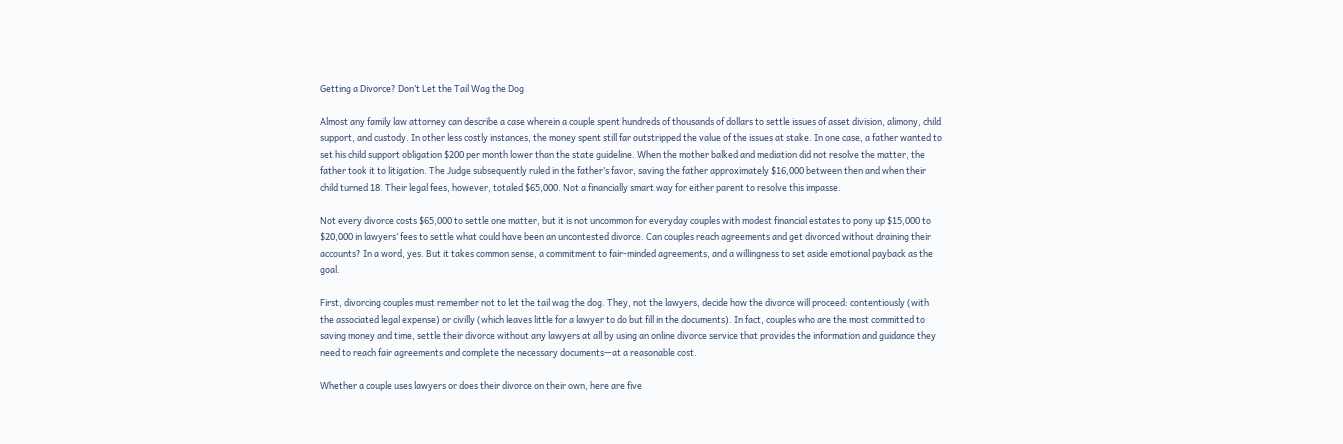Getting a Divorce? Don’t Let the Tail Wag the Dog

Almost any family law attorney can describe a case wherein a couple spent hundreds of thousands of dollars to settle issues of asset division, alimony, child support, and custody. In other less costly instances, the money spent still far outstripped the value of the issues at stake. In one case, a father wanted to set his child support obligation $200 per month lower than the state guideline. When the mother balked and mediation did not resolve the matter, the father took it to litigation. The Judge subsequently ruled in the father’s favor, saving the father approximately $16,000 between then and when their child turned 18. Their legal fees, however, totaled $65,000. Not a financially smart way for either parent to resolve this impasse.

Not every divorce costs $65,000 to settle one matter, but it is not uncommon for everyday couples with modest financial estates to pony up $15,000 to $20,000 in lawyers’ fees to settle what could have been an uncontested divorce. Can couples reach agreements and get divorced without draining their accounts? In a word, yes. But it takes common sense, a commitment to fair-minded agreements, and a willingness to set aside emotional payback as the goal.

First, divorcing couples must remember not to let the tail wag the dog. They, not the lawyers, decide how the divorce will proceed: contentiously (with the associated legal expense) or civilly (which leaves little for a lawyer to do but fill in the documents). In fact, couples who are the most committed to saving money and time, settle their divorce without any lawyers at all by using an online divorce service that provides the information and guidance they need to reach fair agreements and complete the necessary documents—at a reasonable cost.

Whether a couple uses lawyers or does their divorce on their own, here are five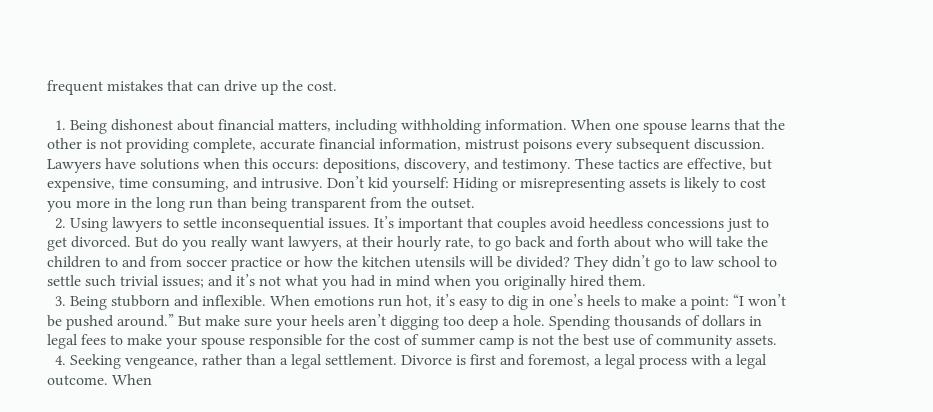frequent mistakes that can drive up the cost.

  1. Being dishonest about financial matters, including withholding information. When one spouse learns that the other is not providing complete, accurate financial information, mistrust poisons every subsequent discussion. Lawyers have solutions when this occurs: depositions, discovery, and testimony. These tactics are effective, but expensive, time consuming, and intrusive. Don’t kid yourself: Hiding or misrepresenting assets is likely to cost you more in the long run than being transparent from the outset.
  2. Using lawyers to settle inconsequential issues. It’s important that couples avoid heedless concessions just to get divorced. But do you really want lawyers, at their hourly rate, to go back and forth about who will take the children to and from soccer practice or how the kitchen utensils will be divided? They didn’t go to law school to settle such trivial issues; and it’s not what you had in mind when you originally hired them.
  3. Being stubborn and inflexible. When emotions run hot, it’s easy to dig in one’s heels to make a point: “I won’t be pushed around.” But make sure your heels aren’t digging too deep a hole. Spending thousands of dollars in legal fees to make your spouse responsible for the cost of summer camp is not the best use of community assets.
  4. Seeking vengeance, rather than a legal settlement. Divorce is first and foremost, a legal process with a legal outcome. When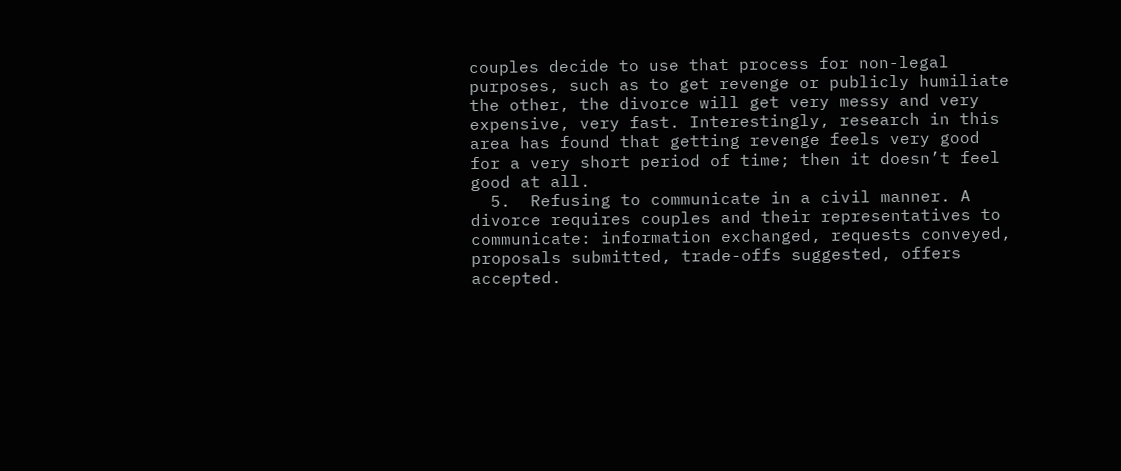couples decide to use that process for non-legal purposes, such as to get revenge or publicly humiliate the other, the divorce will get very messy and very expensive, very fast. Interestingly, research in this area has found that getting revenge feels very good for a very short period of time; then it doesn’t feel good at all.
  5.  Refusing to communicate in a civil manner. A divorce requires couples and their representatives to communicate: information exchanged, requests conveyed, proposals submitted, trade-offs suggested, offers accepted.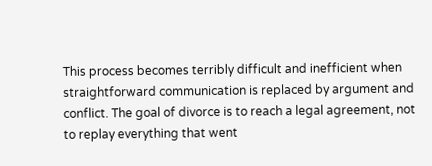This process becomes terribly difficult and inefficient when straightforward communication is replaced by argument and conflict. The goal of divorce is to reach a legal agreement, not to replay everything that went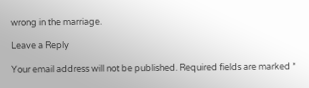wrong in the marriage.

Leave a Reply

Your email address will not be published. Required fields are marked *